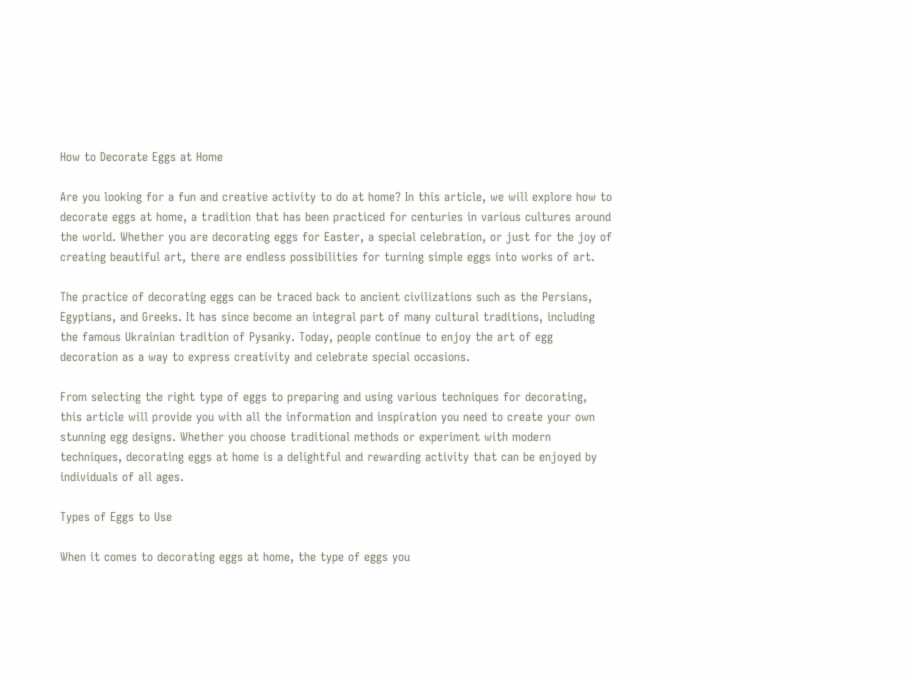How to Decorate Eggs at Home

Are you looking for a fun and creative activity to do at home? In this article, we will explore how to decorate eggs at home, a tradition that has been practiced for centuries in various cultures around the world. Whether you are decorating eggs for Easter, a special celebration, or just for the joy of creating beautiful art, there are endless possibilities for turning simple eggs into works of art.

The practice of decorating eggs can be traced back to ancient civilizations such as the Persians, Egyptians, and Greeks. It has since become an integral part of many cultural traditions, including the famous Ukrainian tradition of Pysanky. Today, people continue to enjoy the art of egg decoration as a way to express creativity and celebrate special occasions.

From selecting the right type of eggs to preparing and using various techniques for decorating, this article will provide you with all the information and inspiration you need to create your own stunning egg designs. Whether you choose traditional methods or experiment with modern techniques, decorating eggs at home is a delightful and rewarding activity that can be enjoyed by individuals of all ages.

Types of Eggs to Use

When it comes to decorating eggs at home, the type of eggs you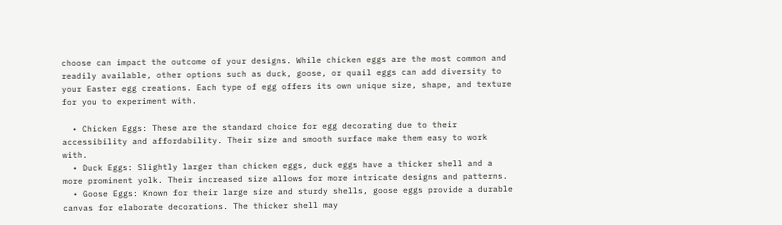choose can impact the outcome of your designs. While chicken eggs are the most common and readily available, other options such as duck, goose, or quail eggs can add diversity to your Easter egg creations. Each type of egg offers its own unique size, shape, and texture for you to experiment with.

  • Chicken Eggs: These are the standard choice for egg decorating due to their accessibility and affordability. Their size and smooth surface make them easy to work with.
  • Duck Eggs: Slightly larger than chicken eggs, duck eggs have a thicker shell and a more prominent yolk. Their increased size allows for more intricate designs and patterns.
  • Goose Eggs: Known for their large size and sturdy shells, goose eggs provide a durable canvas for elaborate decorations. The thicker shell may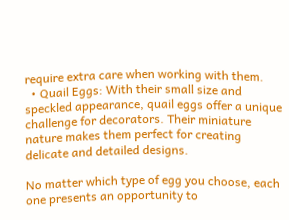require extra care when working with them.
  • Quail Eggs: With their small size and speckled appearance, quail eggs offer a unique challenge for decorators. Their miniature nature makes them perfect for creating delicate and detailed designs.

No matter which type of egg you choose, each one presents an opportunity to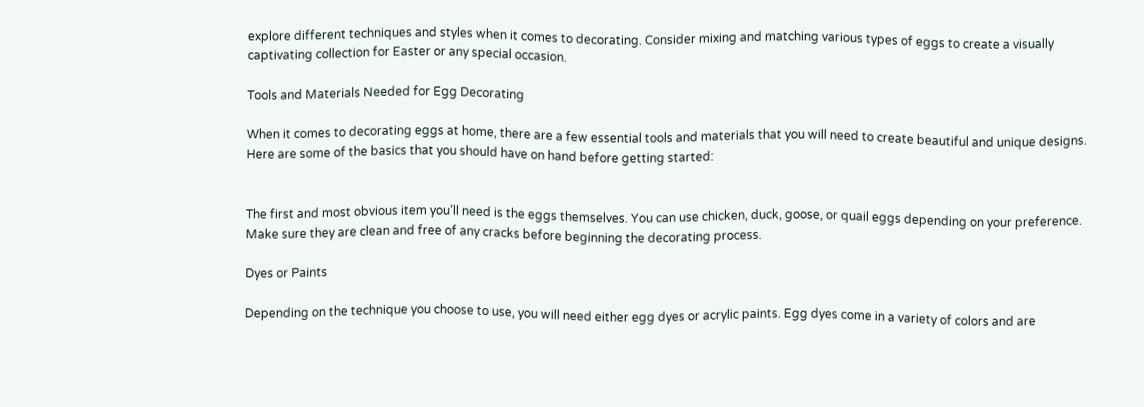explore different techniques and styles when it comes to decorating. Consider mixing and matching various types of eggs to create a visually captivating collection for Easter or any special occasion.

Tools and Materials Needed for Egg Decorating

When it comes to decorating eggs at home, there are a few essential tools and materials that you will need to create beautiful and unique designs. Here are some of the basics that you should have on hand before getting started:


The first and most obvious item you’ll need is the eggs themselves. You can use chicken, duck, goose, or quail eggs depending on your preference. Make sure they are clean and free of any cracks before beginning the decorating process.

Dyes or Paints

Depending on the technique you choose to use, you will need either egg dyes or acrylic paints. Egg dyes come in a variety of colors and are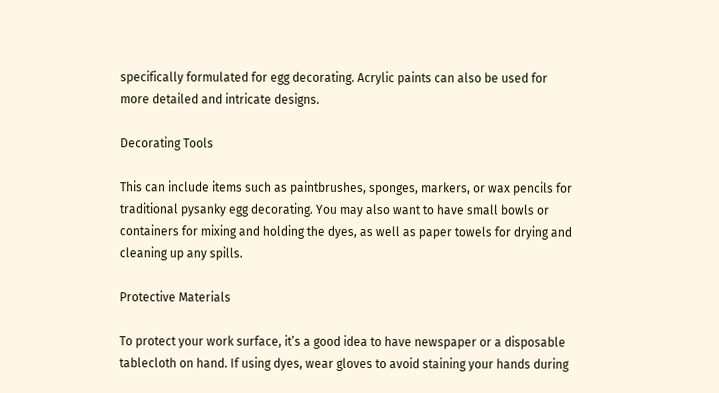specifically formulated for egg decorating. Acrylic paints can also be used for more detailed and intricate designs.

Decorating Tools

This can include items such as paintbrushes, sponges, markers, or wax pencils for traditional pysanky egg decorating. You may also want to have small bowls or containers for mixing and holding the dyes, as well as paper towels for drying and cleaning up any spills.

Protective Materials

To protect your work surface, it’s a good idea to have newspaper or a disposable tablecloth on hand. If using dyes, wear gloves to avoid staining your hands during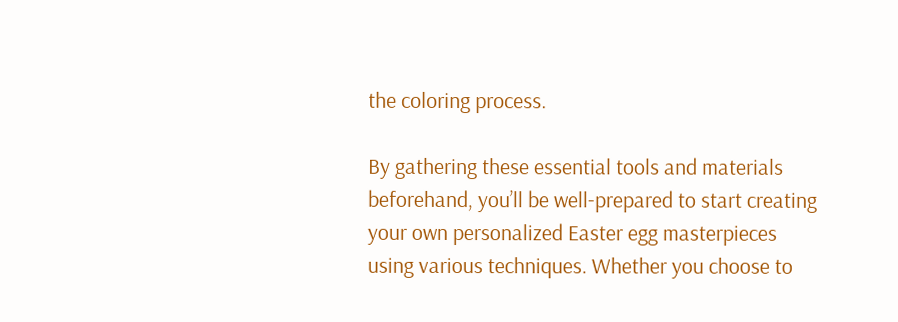the coloring process.

By gathering these essential tools and materials beforehand, you’ll be well-prepared to start creating your own personalized Easter egg masterpieces using various techniques. Whether you choose to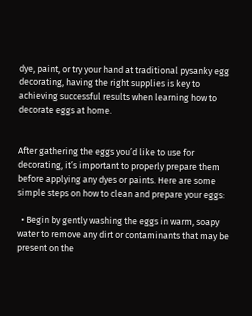dye, paint, or try your hand at traditional pysanky egg decorating, having the right supplies is key to achieving successful results when learning how to decorate eggs at home.


After gathering the eggs you’d like to use for decorating, it’s important to properly prepare them before applying any dyes or paints. Here are some simple steps on how to clean and prepare your eggs:

  • Begin by gently washing the eggs in warm, soapy water to remove any dirt or contaminants that may be present on the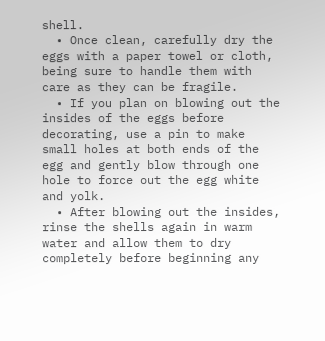shell.
  • Once clean, carefully dry the eggs with a paper towel or cloth, being sure to handle them with care as they can be fragile.
  • If you plan on blowing out the insides of the eggs before decorating, use a pin to make small holes at both ends of the egg and gently blow through one hole to force out the egg white and yolk.
  • After blowing out the insides, rinse the shells again in warm water and allow them to dry completely before beginning any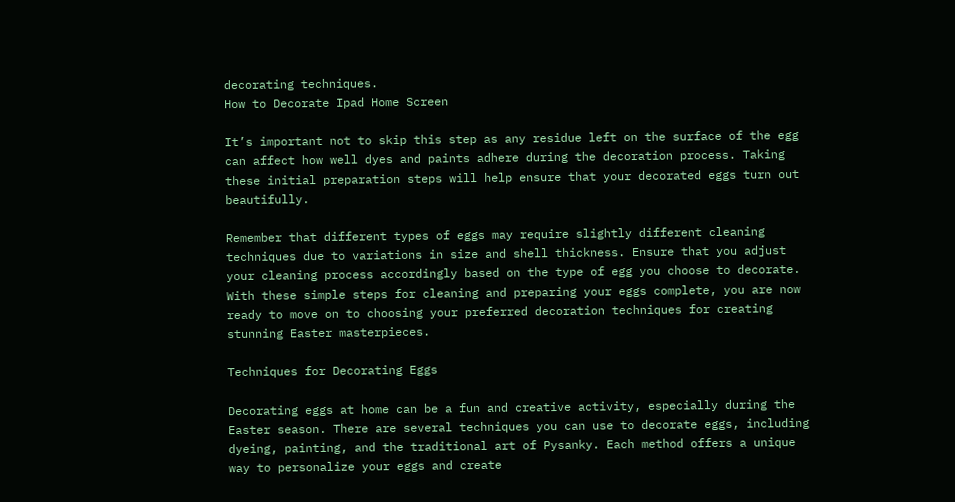decorating techniques.
How to Decorate Ipad Home Screen

It’s important not to skip this step as any residue left on the surface of the egg can affect how well dyes and paints adhere during the decoration process. Taking these initial preparation steps will help ensure that your decorated eggs turn out beautifully.

Remember that different types of eggs may require slightly different cleaning techniques due to variations in size and shell thickness. Ensure that you adjust your cleaning process accordingly based on the type of egg you choose to decorate. With these simple steps for cleaning and preparing your eggs complete, you are now ready to move on to choosing your preferred decoration techniques for creating stunning Easter masterpieces.

Techniques for Decorating Eggs

Decorating eggs at home can be a fun and creative activity, especially during the Easter season. There are several techniques you can use to decorate eggs, including dyeing, painting, and the traditional art of Pysanky. Each method offers a unique way to personalize your eggs and create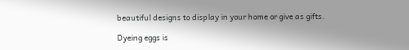beautiful designs to display in your home or give as gifts.

Dyeing eggs is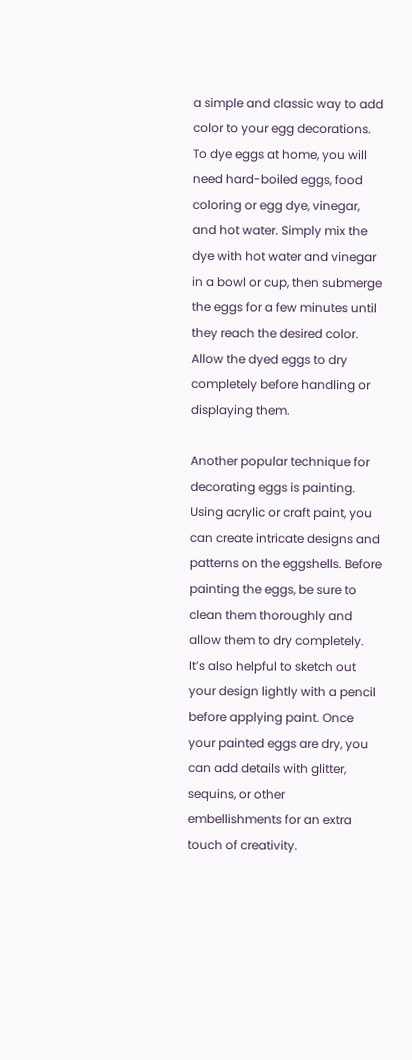a simple and classic way to add color to your egg decorations. To dye eggs at home, you will need hard-boiled eggs, food coloring or egg dye, vinegar, and hot water. Simply mix the dye with hot water and vinegar in a bowl or cup, then submerge the eggs for a few minutes until they reach the desired color. Allow the dyed eggs to dry completely before handling or displaying them.

Another popular technique for decorating eggs is painting. Using acrylic or craft paint, you can create intricate designs and patterns on the eggshells. Before painting the eggs, be sure to clean them thoroughly and allow them to dry completely. It’s also helpful to sketch out your design lightly with a pencil before applying paint. Once your painted eggs are dry, you can add details with glitter, sequins, or other embellishments for an extra touch of creativity.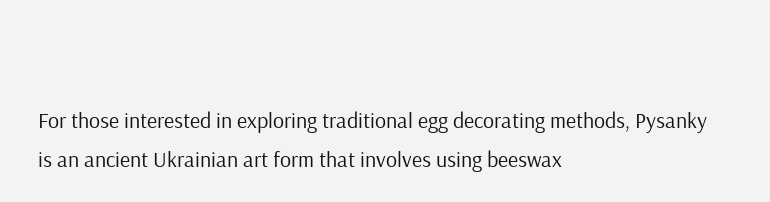For those interested in exploring traditional egg decorating methods, Pysanky is an ancient Ukrainian art form that involves using beeswax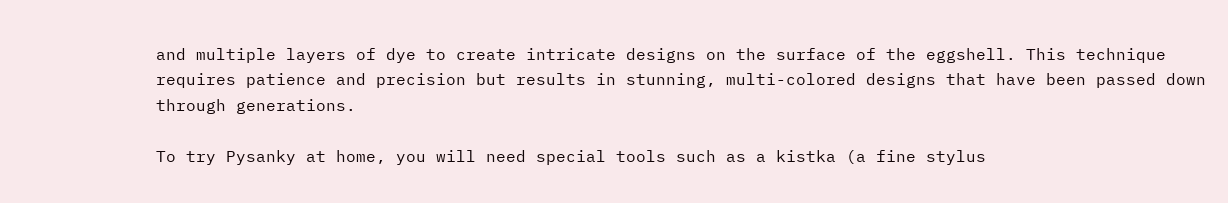and multiple layers of dye to create intricate designs on the surface of the eggshell. This technique requires patience and precision but results in stunning, multi-colored designs that have been passed down through generations.

To try Pysanky at home, you will need special tools such as a kistka (a fine stylus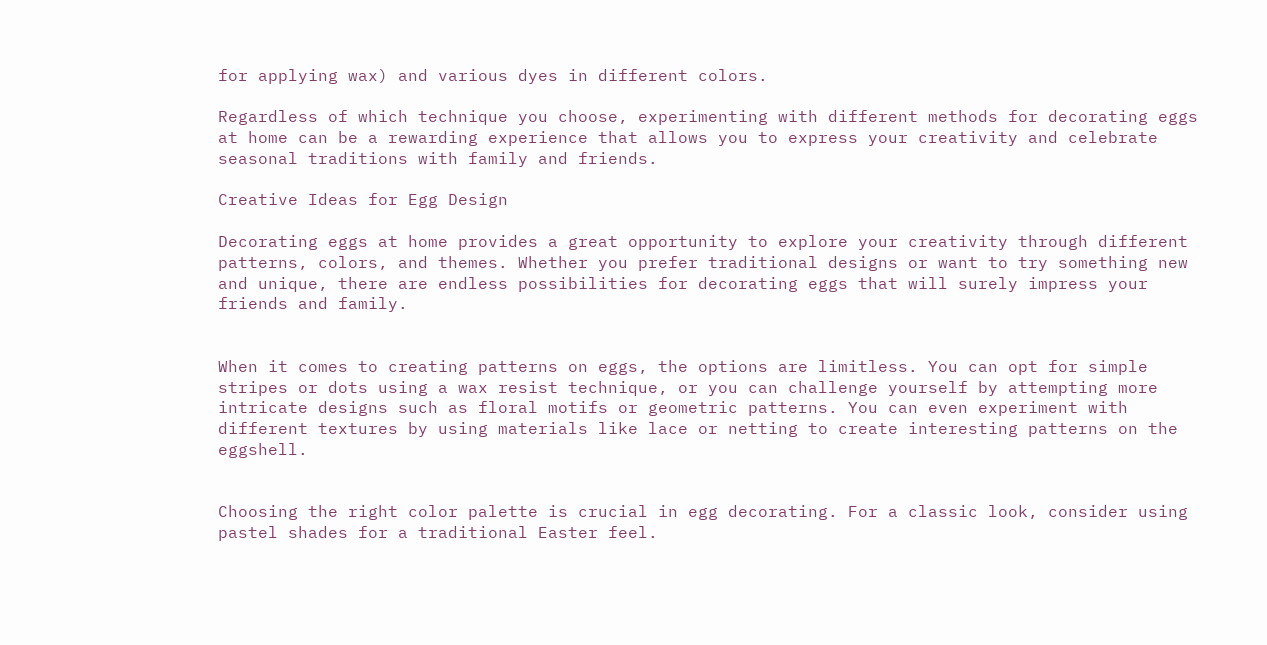for applying wax) and various dyes in different colors.

Regardless of which technique you choose, experimenting with different methods for decorating eggs at home can be a rewarding experience that allows you to express your creativity and celebrate seasonal traditions with family and friends.

Creative Ideas for Egg Design

Decorating eggs at home provides a great opportunity to explore your creativity through different patterns, colors, and themes. Whether you prefer traditional designs or want to try something new and unique, there are endless possibilities for decorating eggs that will surely impress your friends and family.


When it comes to creating patterns on eggs, the options are limitless. You can opt for simple stripes or dots using a wax resist technique, or you can challenge yourself by attempting more intricate designs such as floral motifs or geometric patterns. You can even experiment with different textures by using materials like lace or netting to create interesting patterns on the eggshell.


Choosing the right color palette is crucial in egg decorating. For a classic look, consider using pastel shades for a traditional Easter feel.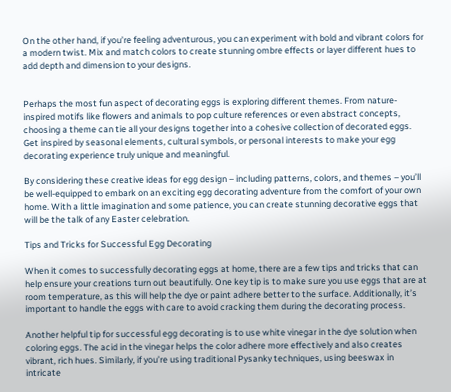On the other hand, if you’re feeling adventurous, you can experiment with bold and vibrant colors for a modern twist. Mix and match colors to create stunning ombre effects or layer different hues to add depth and dimension to your designs.


Perhaps the most fun aspect of decorating eggs is exploring different themes. From nature-inspired motifs like flowers and animals to pop culture references or even abstract concepts, choosing a theme can tie all your designs together into a cohesive collection of decorated eggs. Get inspired by seasonal elements, cultural symbols, or personal interests to make your egg decorating experience truly unique and meaningful.

By considering these creative ideas for egg design – including patterns, colors, and themes – you’ll be well-equipped to embark on an exciting egg decorating adventure from the comfort of your own home. With a little imagination and some patience, you can create stunning decorative eggs that will be the talk of any Easter celebration.

Tips and Tricks for Successful Egg Decorating

When it comes to successfully decorating eggs at home, there are a few tips and tricks that can help ensure your creations turn out beautifully. One key tip is to make sure you use eggs that are at room temperature, as this will help the dye or paint adhere better to the surface. Additionally, it’s important to handle the eggs with care to avoid cracking them during the decorating process.

Another helpful tip for successful egg decorating is to use white vinegar in the dye solution when coloring eggs. The acid in the vinegar helps the color adhere more effectively and also creates vibrant, rich hues. Similarly, if you’re using traditional Pysanky techniques, using beeswax in intricate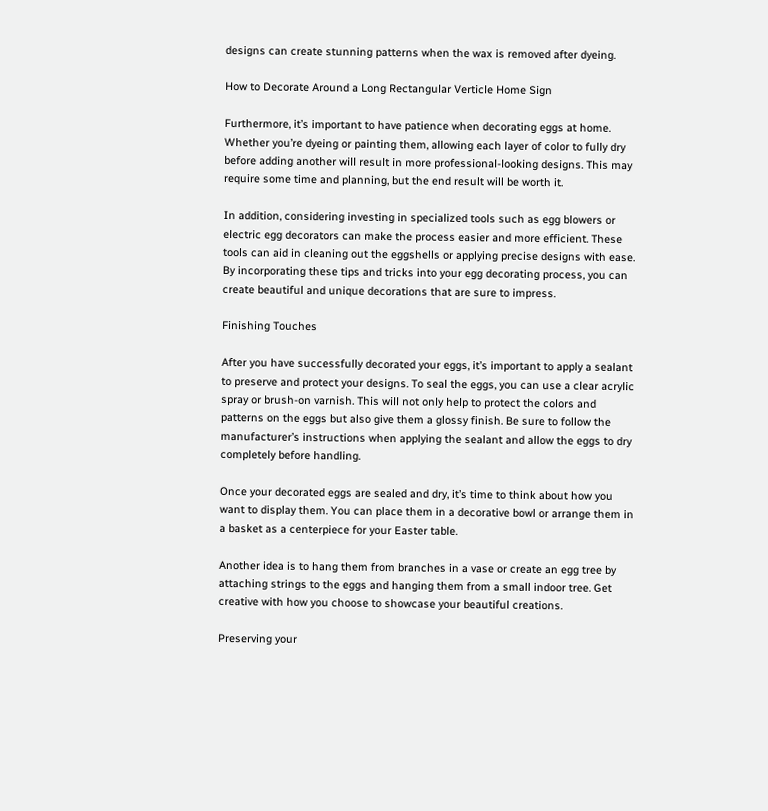designs can create stunning patterns when the wax is removed after dyeing.

How to Decorate Around a Long Rectangular Verticle Home Sign

Furthermore, it’s important to have patience when decorating eggs at home. Whether you’re dyeing or painting them, allowing each layer of color to fully dry before adding another will result in more professional-looking designs. This may require some time and planning, but the end result will be worth it.

In addition, considering investing in specialized tools such as egg blowers or electric egg decorators can make the process easier and more efficient. These tools can aid in cleaning out the eggshells or applying precise designs with ease. By incorporating these tips and tricks into your egg decorating process, you can create beautiful and unique decorations that are sure to impress.

Finishing Touches

After you have successfully decorated your eggs, it’s important to apply a sealant to preserve and protect your designs. To seal the eggs, you can use a clear acrylic spray or brush-on varnish. This will not only help to protect the colors and patterns on the eggs but also give them a glossy finish. Be sure to follow the manufacturer’s instructions when applying the sealant and allow the eggs to dry completely before handling.

Once your decorated eggs are sealed and dry, it’s time to think about how you want to display them. You can place them in a decorative bowl or arrange them in a basket as a centerpiece for your Easter table.

Another idea is to hang them from branches in a vase or create an egg tree by attaching strings to the eggs and hanging them from a small indoor tree. Get creative with how you choose to showcase your beautiful creations.

Preserving your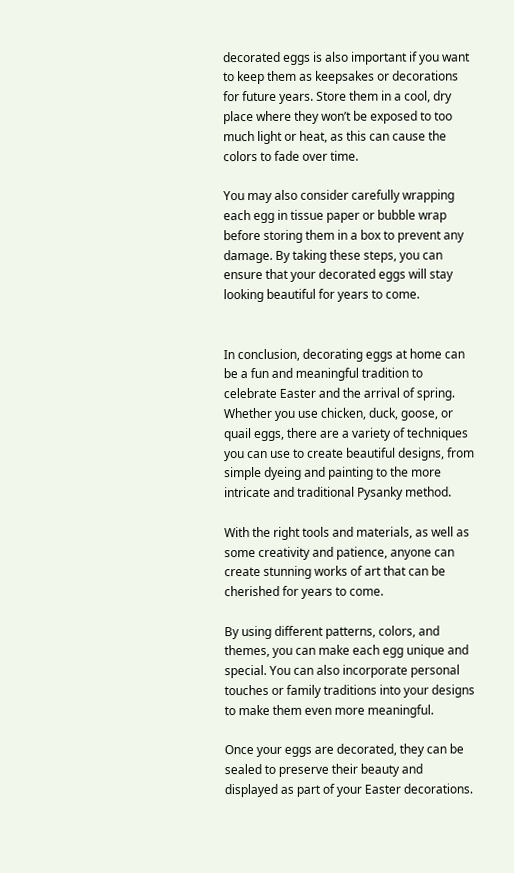decorated eggs is also important if you want to keep them as keepsakes or decorations for future years. Store them in a cool, dry place where they won’t be exposed to too much light or heat, as this can cause the colors to fade over time.

You may also consider carefully wrapping each egg in tissue paper or bubble wrap before storing them in a box to prevent any damage. By taking these steps, you can ensure that your decorated eggs will stay looking beautiful for years to come.


In conclusion, decorating eggs at home can be a fun and meaningful tradition to celebrate Easter and the arrival of spring. Whether you use chicken, duck, goose, or quail eggs, there are a variety of techniques you can use to create beautiful designs, from simple dyeing and painting to the more intricate and traditional Pysanky method.

With the right tools and materials, as well as some creativity and patience, anyone can create stunning works of art that can be cherished for years to come.

By using different patterns, colors, and themes, you can make each egg unique and special. You can also incorporate personal touches or family traditions into your designs to make them even more meaningful.

Once your eggs are decorated, they can be sealed to preserve their beauty and displayed as part of your Easter decorations.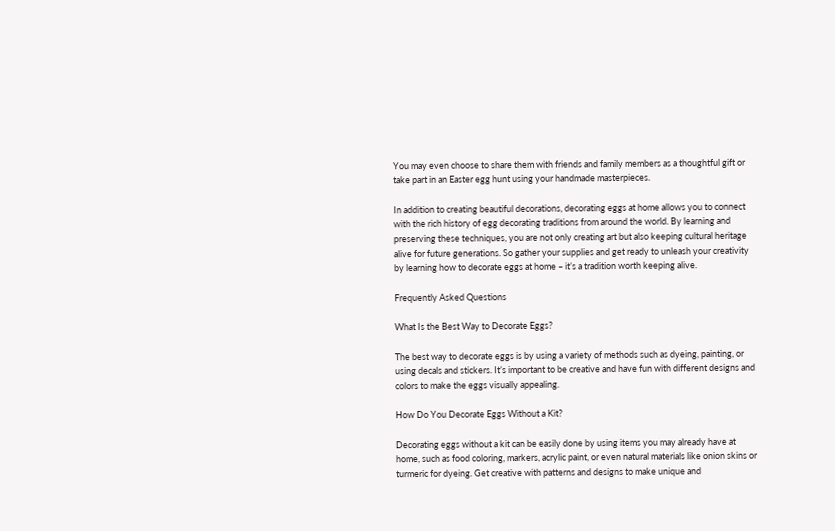You may even choose to share them with friends and family members as a thoughtful gift or take part in an Easter egg hunt using your handmade masterpieces.

In addition to creating beautiful decorations, decorating eggs at home allows you to connect with the rich history of egg decorating traditions from around the world. By learning and preserving these techniques, you are not only creating art but also keeping cultural heritage alive for future generations. So gather your supplies and get ready to unleash your creativity by learning how to decorate eggs at home – it’s a tradition worth keeping alive.

Frequently Asked Questions

What Is the Best Way to Decorate Eggs?

The best way to decorate eggs is by using a variety of methods such as dyeing, painting, or using decals and stickers. It’s important to be creative and have fun with different designs and colors to make the eggs visually appealing.

How Do You Decorate Eggs Without a Kit?

Decorating eggs without a kit can be easily done by using items you may already have at home, such as food coloring, markers, acrylic paint, or even natural materials like onion skins or turmeric for dyeing. Get creative with patterns and designs to make unique and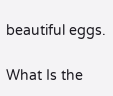beautiful eggs.

What Is the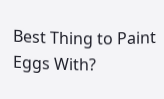Best Thing to Paint Eggs With?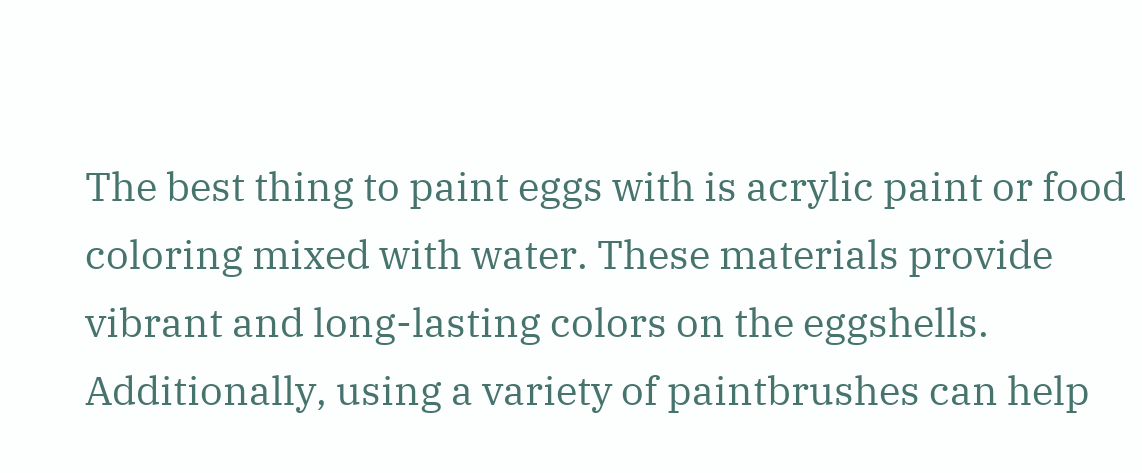The best thing to paint eggs with is acrylic paint or food coloring mixed with water. These materials provide vibrant and long-lasting colors on the eggshells. Additionally, using a variety of paintbrushes can help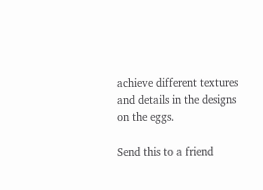achieve different textures and details in the designs on the eggs.

Send this to a friend